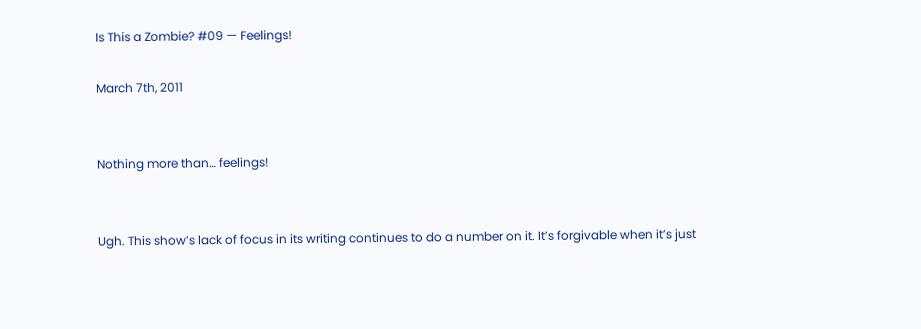Is This a Zombie? #09 — Feelings!

March 7th, 2011


Nothing more than… feelings!


Ugh. This show’s lack of focus in its writing continues to do a number on it. It’s forgivable when it’s just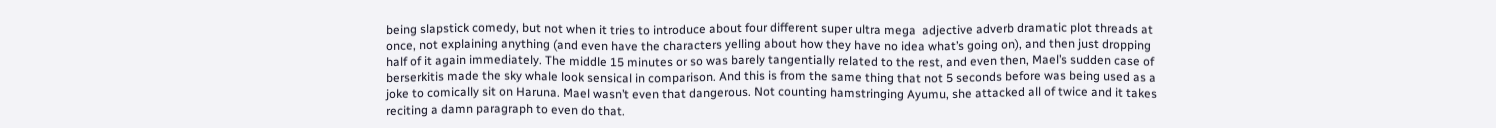being slapstick comedy, but not when it tries to introduce about four different super ultra mega  adjective adverb dramatic plot threads at once, not explaining anything (and even have the characters yelling about how they have no idea what’s going on), and then just dropping half of it again immediately. The middle 15 minutes or so was barely tangentially related to the rest, and even then, Mael’s sudden case of berserkitis made the sky whale look sensical in comparison. And this is from the same thing that not 5 seconds before was being used as a joke to comically sit on Haruna. Mael wasn’t even that dangerous. Not counting hamstringing Ayumu, she attacked all of twice and it takes reciting a damn paragraph to even do that.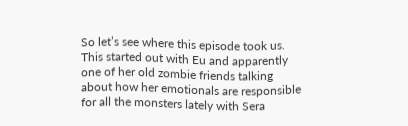So let’s see where this episode took us. This started out with Eu and apparently one of her old zombie friends talking about how her emotionals are responsible for all the monsters lately with Sera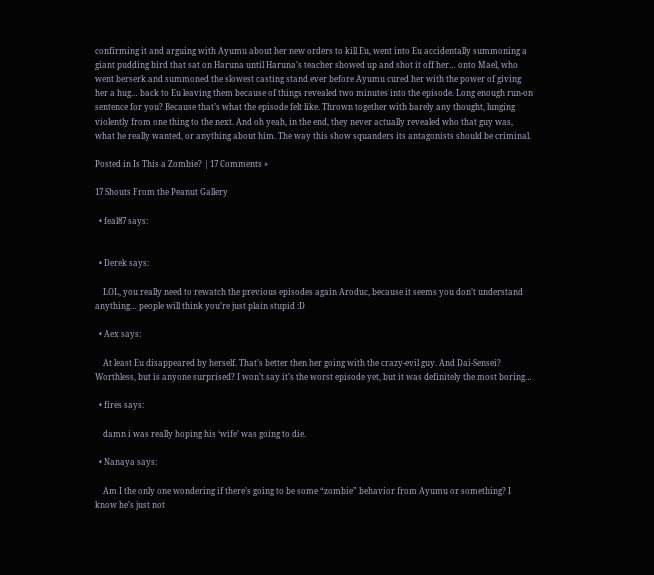confirming it and arguing with Ayumu about her new orders to kill Eu, went into Eu accidentally summoning a giant pudding bird that sat on Haruna until Haruna’s teacher showed up and shot it off her… onto Mael, who went berserk and summoned the slowest casting stand ever before Ayumu cured her with the power of giving her a hug… back to Eu leaving them because of things revealed two minutes into the episode. Long enough run-on sentence for you? Because that’s what the episode felt like. Thrown together with barely any thought, lunging violently from one thing to the next. And oh yeah, in the end, they never actually revealed who that guy was, what he really wanted, or anything about him. The way this show squanders its antagonists should be criminal.

Posted in Is This a Zombie? | 17 Comments »

17 Shouts From the Peanut Gallery

  • feal87 says:


  • Derek says:

    LOL, you really need to rewatch the previous episodes again Aroduc, because it seems you don’t understand anything… people will think you’re just plain stupid :D

  • Aex says:

    At least Eu disappeared by herself. That’s better then her going with the crazy-evil guy. And Dai-Sensei? Worthless, but is anyone surprised? I won’t say it’s the worst episode yet, but it was definitely the most boring…

  • fires says:

    damn i was really hoping his ‘wife’ was going to die.

  • Nanaya says:

    Am I the only one wondering if there’s going to be some “zombie” behavior from Ayumu or something? I know he’s just not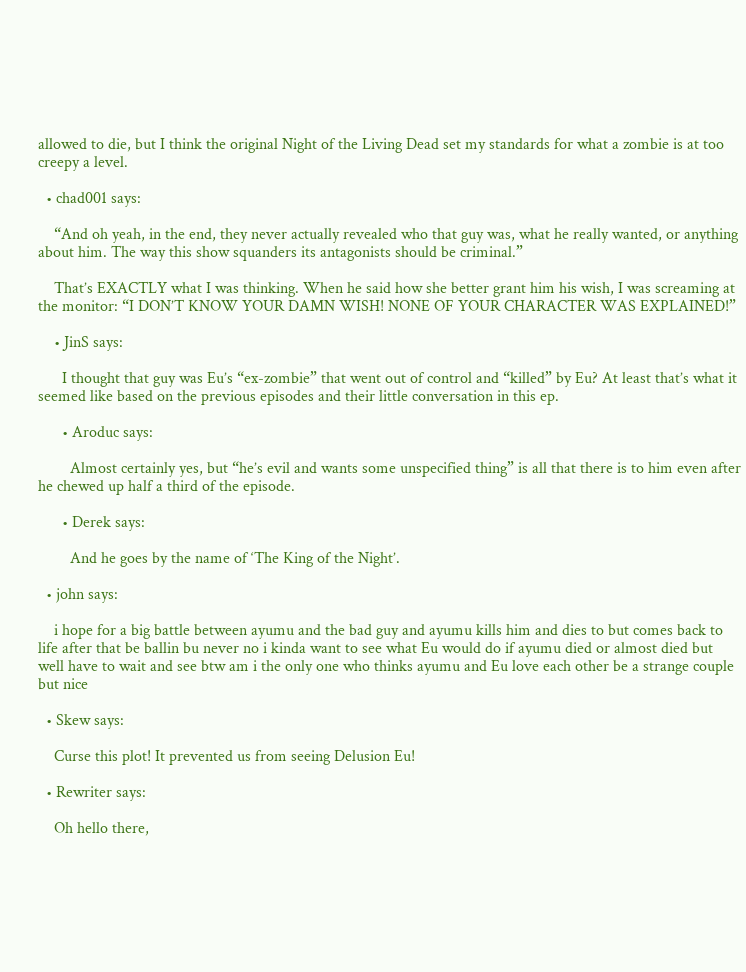allowed to die, but I think the original Night of the Living Dead set my standards for what a zombie is at too creepy a level.

  • chad001 says:

    “And oh yeah, in the end, they never actually revealed who that guy was, what he really wanted, or anything about him. The way this show squanders its antagonists should be criminal.”

    That’s EXACTLY what I was thinking. When he said how she better grant him his wish, I was screaming at the monitor: “I DON’T KNOW YOUR DAMN WISH! NONE OF YOUR CHARACTER WAS EXPLAINED!”

    • JinS says:

      I thought that guy was Eu’s “ex-zombie” that went out of control and “killed” by Eu? At least that’s what it seemed like based on the previous episodes and their little conversation in this ep.

      • Aroduc says:

        Almost certainly yes, but “he’s evil and wants some unspecified thing” is all that there is to him even after he chewed up half a third of the episode.

      • Derek says:

        And he goes by the name of ‘The King of the Night’.

  • john says:

    i hope for a big battle between ayumu and the bad guy and ayumu kills him and dies to but comes back to life after that be ballin bu never no i kinda want to see what Eu would do if ayumu died or almost died but well have to wait and see btw am i the only one who thinks ayumu and Eu love each other be a strange couple but nice

  • Skew says:

    Curse this plot! It prevented us from seeing Delusion Eu!

  • Rewriter says:

    Oh hello there,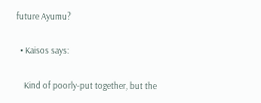future Ayumu?

  • Kaisos says:

    Kind of poorly-put together, but the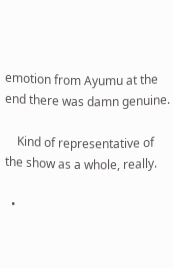emotion from Ayumu at the end there was damn genuine.

    Kind of representative of the show as a whole, really.

  •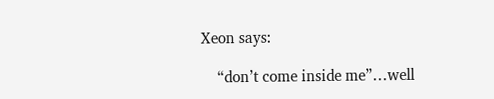Xeon says:

    “don’t come inside me”…well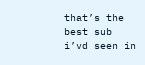that’s the best sub i’vd seen in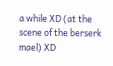a while XD (at the scene of the berserk mael) XD